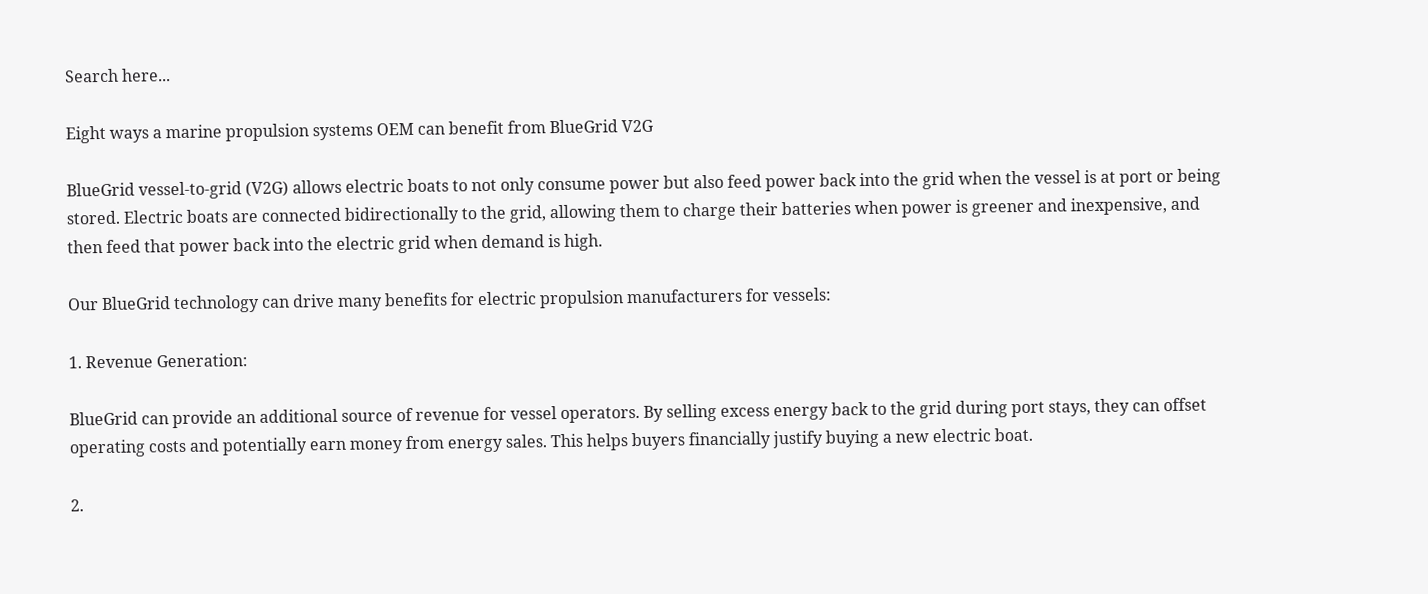Search here...

Eight ways a marine propulsion systems OEM can benefit from BlueGrid V2G

BlueGrid vessel-to-grid (V2G) allows electric boats to not only consume power but also feed power back into the grid when the vessel is at port or being stored. Electric boats are connected bidirectionally to the grid, allowing them to charge their batteries when power is greener and inexpensive, and then feed that power back into the electric grid when demand is high.

Our BlueGrid technology can drive many benefits for electric propulsion manufacturers for vessels:

1. Revenue Generation:

BlueGrid can provide an additional source of revenue for vessel operators. By selling excess energy back to the grid during port stays, they can offset operating costs and potentially earn money from energy sales. This helps buyers financially justify buying a new electric boat.

2.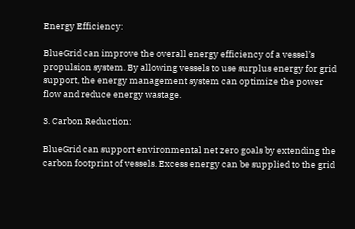Energy Efficiency:

BlueGrid can improve the overall energy efficiency of a vessel’s propulsion system. By allowing vessels to use surplus energy for grid support, the energy management system can optimize the power flow and reduce energy wastage.

3. Carbon Reduction:

BlueGrid can support environmental net zero goals by extending the carbon footprint of vessels. Excess energy can be supplied to the grid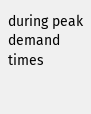during peak demand times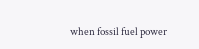when fossil fuel power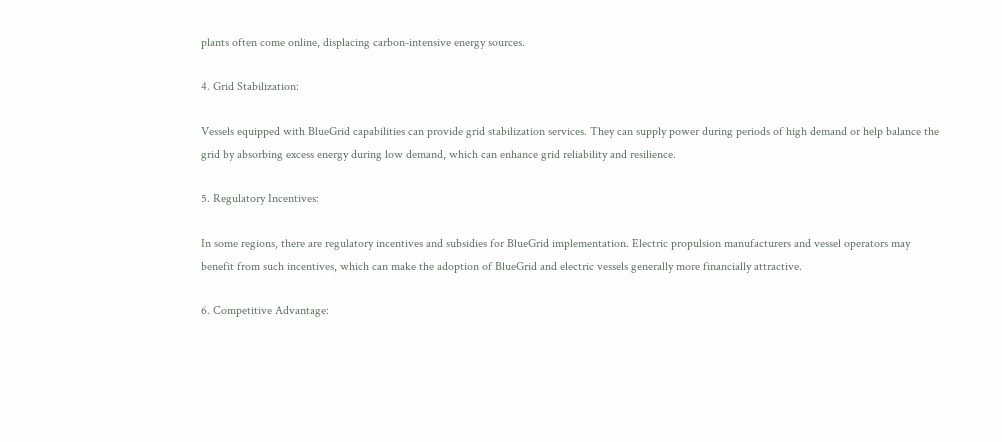plants often come online, displacing carbon-intensive energy sources.

4. Grid Stabilization:

Vessels equipped with BlueGrid capabilities can provide grid stabilization services. They can supply power during periods of high demand or help balance the grid by absorbing excess energy during low demand, which can enhance grid reliability and resilience.

5. Regulatory Incentives:

In some regions, there are regulatory incentives and subsidies for BlueGrid implementation. Electric propulsion manufacturers and vessel operators may benefit from such incentives, which can make the adoption of BlueGrid and electric vessels generally more financially attractive.

6. Competitive Advantage: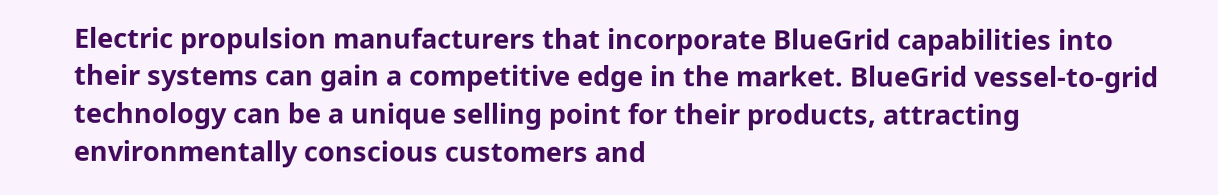Electric propulsion manufacturers that incorporate BlueGrid capabilities into their systems can gain a competitive edge in the market. BlueGrid vessel-to-grid technology can be a unique selling point for their products, attracting environmentally conscious customers and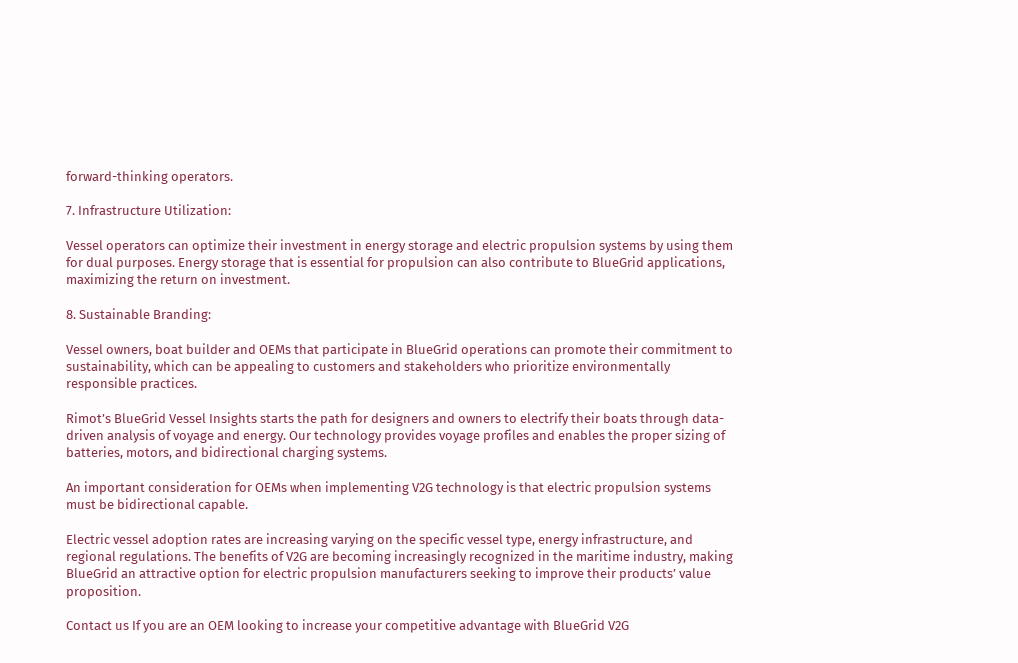forward-thinking operators.

7. Infrastructure Utilization:

Vessel operators can optimize their investment in energy storage and electric propulsion systems by using them for dual purposes. Energy storage that is essential for propulsion can also contribute to BlueGrid applications, maximizing the return on investment.

8. Sustainable Branding:

Vessel owners, boat builder and OEMs that participate in BlueGrid operations can promote their commitment to sustainability, which can be appealing to customers and stakeholders who prioritize environmentally responsible practices.

Rimot’s BlueGrid Vessel Insights starts the path for designers and owners to electrify their boats through data-driven analysis of voyage and energy. Our technology provides voyage profiles and enables the proper sizing of batteries, motors, and bidirectional charging systems.

An important consideration for OEMs when implementing V2G technology is that electric propulsion systems must be bidirectional capable.

Electric vessel adoption rates are increasing varying on the specific vessel type, energy infrastructure, and regional regulations. The benefits of V2G are becoming increasingly recognized in the maritime industry, making BlueGrid an attractive option for electric propulsion manufacturers seeking to improve their products’ value proposition.

Contact us If you are an OEM looking to increase your competitive advantage with BlueGrid V2G